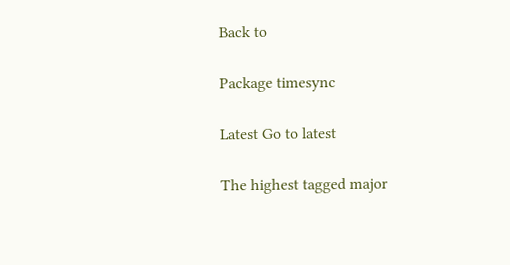Back to

Package timesync

Latest Go to latest

The highest tagged major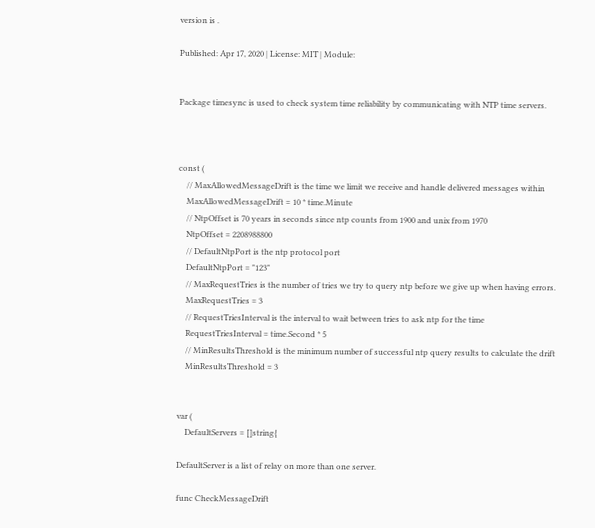version is .

Published: Apr 17, 2020 | License: MIT | Module:


Package timesync is used to check system time reliability by communicating with NTP time servers.



const (
    // MaxAllowedMessageDrift is the time we limit we receive and handle delivered messages within
    MaxAllowedMessageDrift = 10 * time.Minute
    // NtpOffset is 70 years in seconds since ntp counts from 1900 and unix from 1970
    NtpOffset = 2208988800
    // DefaultNtpPort is the ntp protocol port
    DefaultNtpPort = "123"
    // MaxRequestTries is the number of tries we try to query ntp before we give up when having errors.
    MaxRequestTries = 3
    // RequestTriesInterval is the interval to wait between tries to ask ntp for the time
    RequestTriesInterval = time.Second * 5
    // MinResultsThreshold is the minimum number of successful ntp query results to calculate the drift
    MinResultsThreshold = 3


var (
    DefaultServers = []string{

DefaultServer is a list of relay on more than one server.

func CheckMessageDrift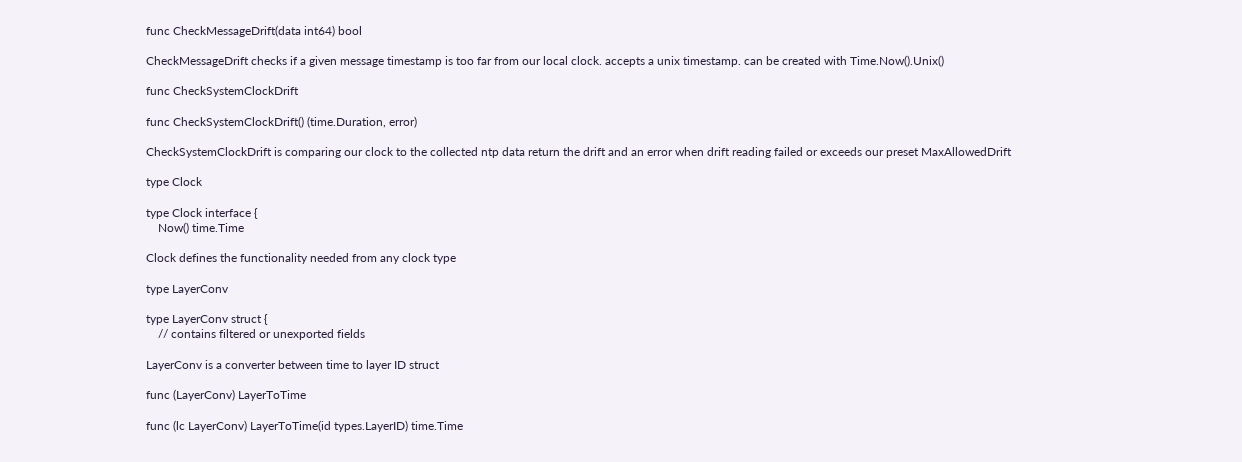func CheckMessageDrift(data int64) bool

CheckMessageDrift checks if a given message timestamp is too far from our local clock. accepts a unix timestamp. can be created with Time.Now().Unix()

func CheckSystemClockDrift

func CheckSystemClockDrift() (time.Duration, error)

CheckSystemClockDrift is comparing our clock to the collected ntp data return the drift and an error when drift reading failed or exceeds our preset MaxAllowedDrift

type Clock

type Clock interface {
    Now() time.Time

Clock defines the functionality needed from any clock type

type LayerConv

type LayerConv struct {
    // contains filtered or unexported fields

LayerConv is a converter between time to layer ID struct

func (LayerConv) LayerToTime

func (lc LayerConv) LayerToTime(id types.LayerID) time.Time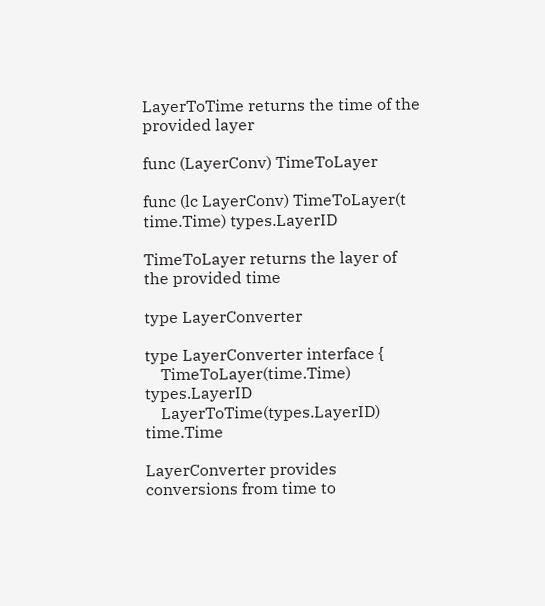LayerToTime returns the time of the provided layer

func (LayerConv) TimeToLayer

func (lc LayerConv) TimeToLayer(t time.Time) types.LayerID

TimeToLayer returns the layer of the provided time

type LayerConverter

type LayerConverter interface {
    TimeToLayer(time.Time) types.LayerID
    LayerToTime(types.LayerID) time.Time

LayerConverter provides conversions from time to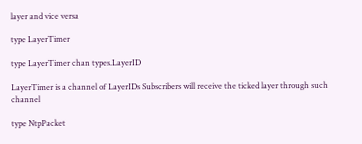layer and vice versa

type LayerTimer

type LayerTimer chan types.LayerID

LayerTimer is a channel of LayerIDs Subscribers will receive the ticked layer through such channel

type NtpPacket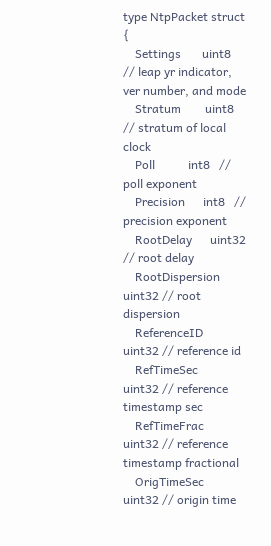type NtpPacket struct {
    Settings       uint8  // leap yr indicator, ver number, and mode
    Stratum        uint8  // stratum of local clock
    Poll           int8   // poll exponent
    Precision      int8   // precision exponent
    RootDelay      uint32 // root delay
    RootDispersion uint32 // root dispersion
    ReferenceID    uint32 // reference id
    RefTimeSec     uint32 // reference timestamp sec
    RefTimeFrac    uint32 // reference timestamp fractional
    OrigTimeSec    uint32 // origin time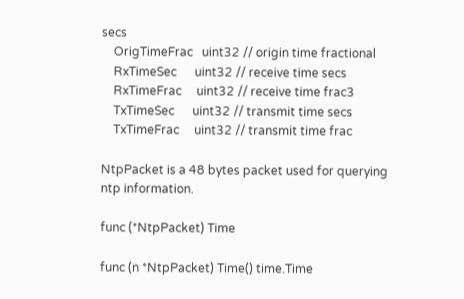secs
    OrigTimeFrac   uint32 // origin time fractional
    RxTimeSec      uint32 // receive time secs
    RxTimeFrac     uint32 // receive time frac3
    TxTimeSec      uint32 // transmit time secs
    TxTimeFrac     uint32 // transmit time frac

NtpPacket is a 48 bytes packet used for querying ntp information.

func (*NtpPacket) Time

func (n *NtpPacket) Time() time.Time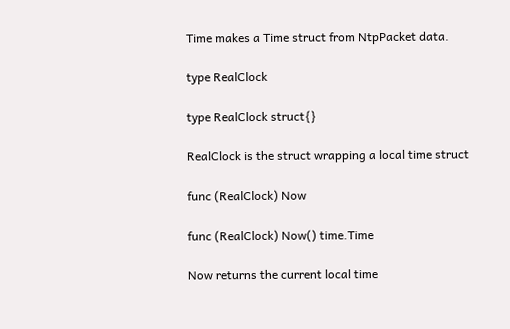Time makes a Time struct from NtpPacket data.

type RealClock

type RealClock struct{}

RealClock is the struct wrapping a local time struct

func (RealClock) Now

func (RealClock) Now() time.Time

Now returns the current local time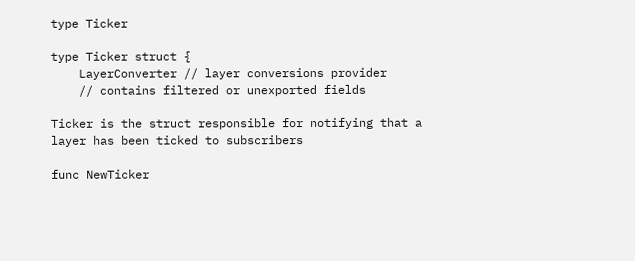type Ticker

type Ticker struct {
    LayerConverter // layer conversions provider
    // contains filtered or unexported fields

Ticker is the struct responsible for notifying that a layer has been ticked to subscribers

func NewTicker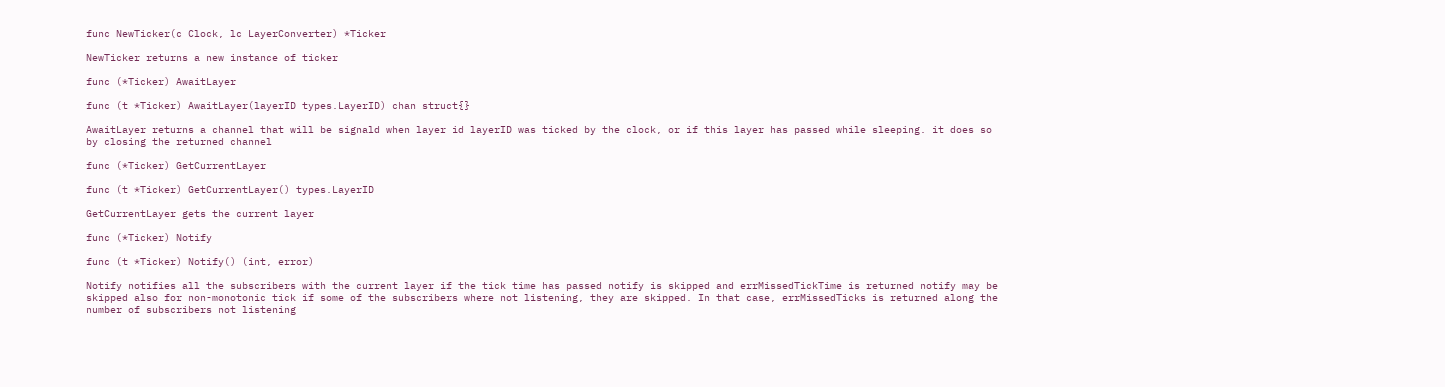func NewTicker(c Clock, lc LayerConverter) *Ticker

NewTicker returns a new instance of ticker

func (*Ticker) AwaitLayer

func (t *Ticker) AwaitLayer(layerID types.LayerID) chan struct{}

AwaitLayer returns a channel that will be signald when layer id layerID was ticked by the clock, or if this layer has passed while sleeping. it does so by closing the returned channel

func (*Ticker) GetCurrentLayer

func (t *Ticker) GetCurrentLayer() types.LayerID

GetCurrentLayer gets the current layer

func (*Ticker) Notify

func (t *Ticker) Notify() (int, error)

Notify notifies all the subscribers with the current layer if the tick time has passed notify is skipped and errMissedTickTime is returned notify may be skipped also for non-monotonic tick if some of the subscribers where not listening, they are skipped. In that case, errMissedTicks is returned along the number of subscribers not listening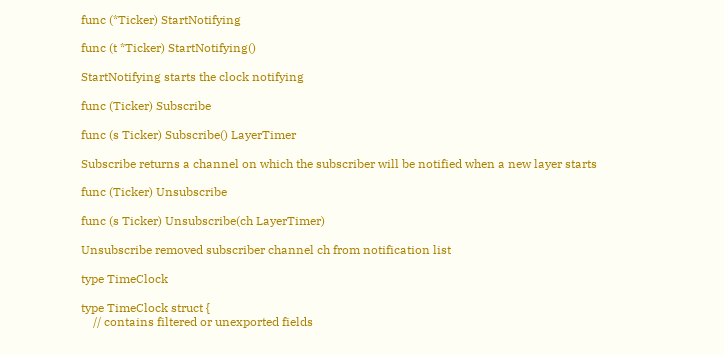func (*Ticker) StartNotifying

func (t *Ticker) StartNotifying()

StartNotifying starts the clock notifying

func (Ticker) Subscribe

func (s Ticker) Subscribe() LayerTimer

Subscribe returns a channel on which the subscriber will be notified when a new layer starts

func (Ticker) Unsubscribe

func (s Ticker) Unsubscribe(ch LayerTimer)

Unsubscribe removed subscriber channel ch from notification list

type TimeClock

type TimeClock struct {
    // contains filtered or unexported fields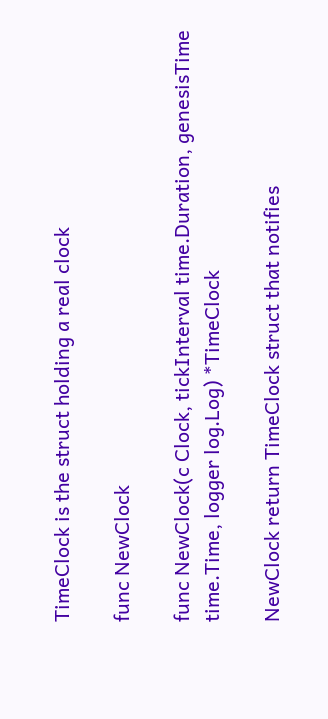TimeClock is the struct holding a real clock

func NewClock

func NewClock(c Clock, tickInterval time.Duration, genesisTime time.Time, logger log.Log) *TimeClock

NewClock return TimeClock struct that notifies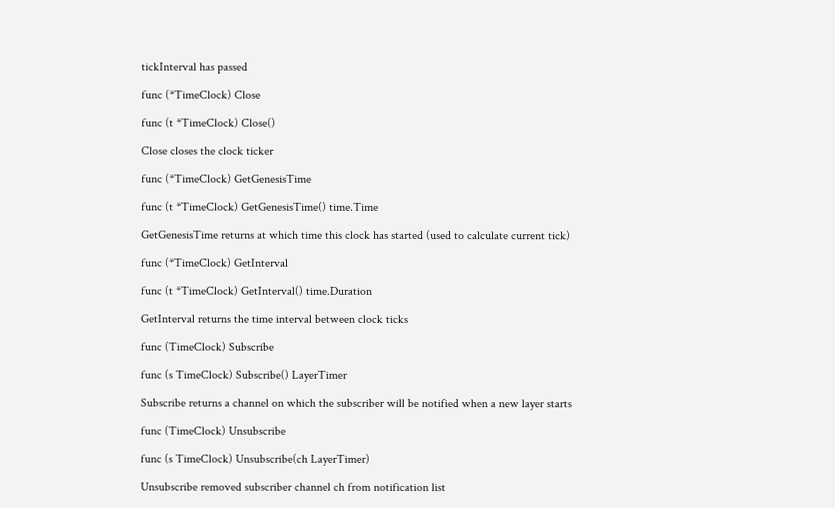tickInterval has passed

func (*TimeClock) Close

func (t *TimeClock) Close()

Close closes the clock ticker

func (*TimeClock) GetGenesisTime

func (t *TimeClock) GetGenesisTime() time.Time

GetGenesisTime returns at which time this clock has started (used to calculate current tick)

func (*TimeClock) GetInterval

func (t *TimeClock) GetInterval() time.Duration

GetInterval returns the time interval between clock ticks

func (TimeClock) Subscribe

func (s TimeClock) Subscribe() LayerTimer

Subscribe returns a channel on which the subscriber will be notified when a new layer starts

func (TimeClock) Unsubscribe

func (s TimeClock) Unsubscribe(ch LayerTimer)

Unsubscribe removed subscriber channel ch from notification list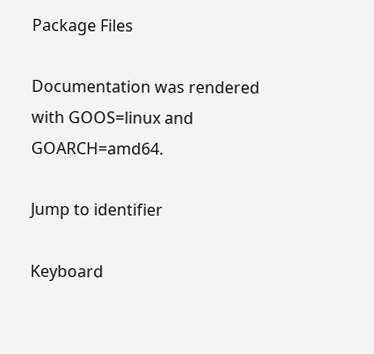Package Files

Documentation was rendered with GOOS=linux and GOARCH=amd64.

Jump to identifier

Keyboard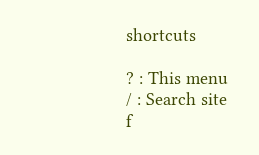shortcuts

? : This menu
/ : Search site
f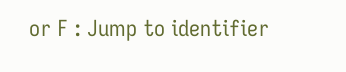or F : Jump to identifier